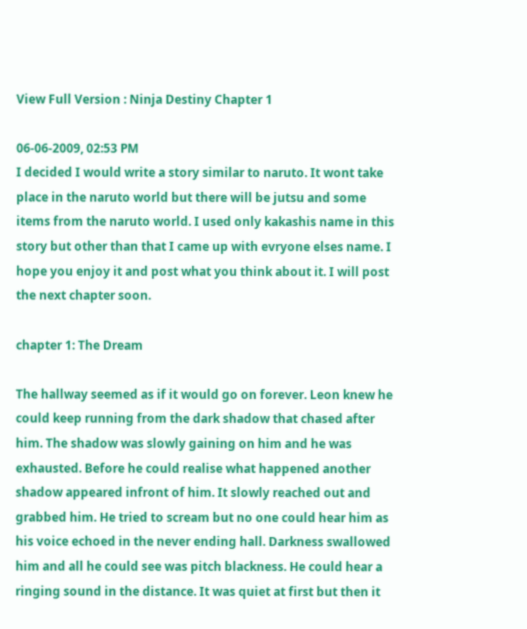View Full Version : Ninja Destiny Chapter 1

06-06-2009, 02:53 PM
I decided I would write a story similar to naruto. It wont take place in the naruto world but there will be jutsu and some items from the naruto world. I used only kakashis name in this story but other than that I came up with evryone elses name. I hope you enjoy it and post what you think about it. I will post the next chapter soon.

chapter 1: The Dream

The hallway seemed as if it would go on forever. Leon knew he could keep running from the dark shadow that chased after him. The shadow was slowly gaining on him and he was exhausted. Before he could realise what happened another shadow appeared infront of him. It slowly reached out and grabbed him. He tried to scream but no one could hear him as his voice echoed in the never ending hall. Darkness swallowed him and all he could see was pitch blackness. He could hear a ringing sound in the distance. It was quiet at first but then it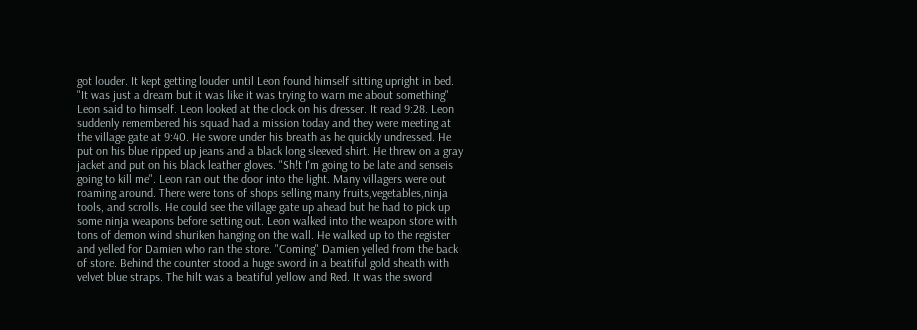got louder. It kept getting louder until Leon found himself sitting upright in bed.
"It was just a dream but it was like it was trying to warn me about something" Leon said to himself. Leon looked at the clock on his dresser. It read 9:28. Leon suddenly remembered his squad had a mission today and they were meeting at the village gate at 9:40. He swore under his breath as he quickly undressed. He put on his blue ripped up jeans and a black long sleeved shirt. He threw on a gray jacket and put on his black leather gloves. "Sh!t I'm going to be late and senseis going to kill me". Leon ran out the door into the light. Many villagers were out roaming around. There were tons of shops selling many fruits,vegetables,ninja tools, and scrolls. He could see the village gate up ahead but he had to pick up some ninja weapons before setting out. Leon walked into the weapon store with tons of demon wind shuriken hanging on the wall. He walked up to the register and yelled for Damien who ran the store. "Coming" Damien yelled from the back of store. Behind the counter stood a huge sword in a beatiful gold sheath with velvet blue straps. The hilt was a beatiful yellow and Red. It was the sword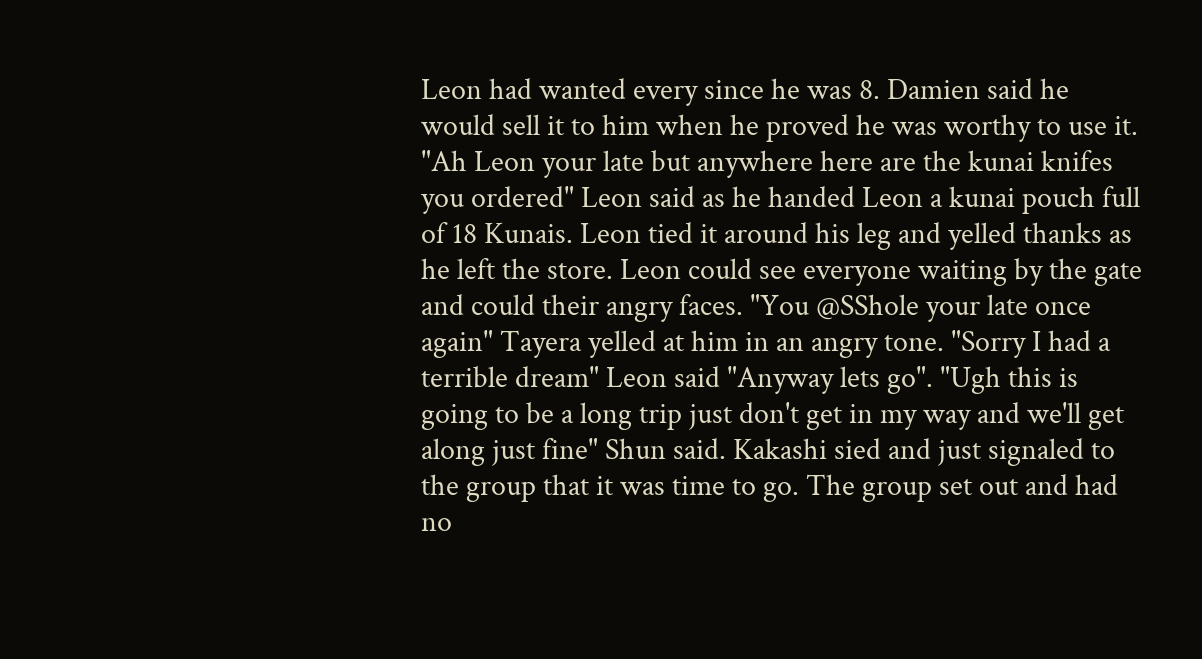Leon had wanted every since he was 8. Damien said he would sell it to him when he proved he was worthy to use it. "Ah Leon your late but anywhere here are the kunai knifes you ordered" Leon said as he handed Leon a kunai pouch full of 18 Kunais. Leon tied it around his leg and yelled thanks as he left the store. Leon could see everyone waiting by the gate and could their angry faces. "You @SShole your late once again" Tayera yelled at him in an angry tone. "Sorry I had a terrible dream" Leon said "Anyway lets go". "Ugh this is going to be a long trip just don't get in my way and we'll get along just fine" Shun said. Kakashi sied and just signaled to the group that it was time to go. The group set out and had no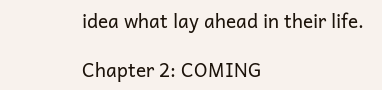idea what lay ahead in their life.

Chapter 2: COMING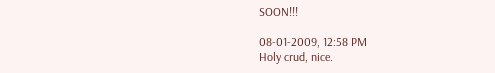SOON!!!

08-01-2009, 12:58 PM
Holy crud, nice.